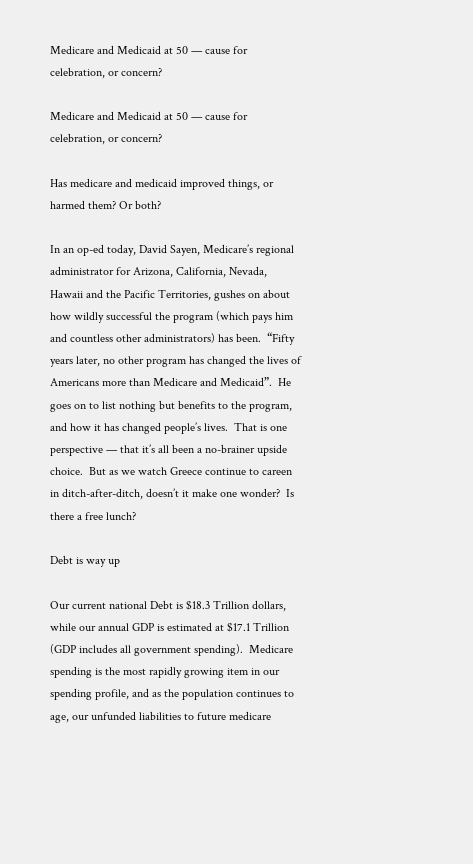Medicare and Medicaid at 50 — cause for celebration, or concern?

Medicare and Medicaid at 50 — cause for celebration, or concern?

Has medicare and medicaid improved things, or harmed them? Or both?

In an op-ed today, David Sayen, Medicare’s regional administrator for Arizona, California, Nevada, Hawaii and the Pacific Territories, gushes on about how wildly successful the program (which pays him and countless other administrators) has been.  “Fifty years later, no other program has changed the lives of Americans more than Medicare and Medicaid”.  He goes on to list nothing but benefits to the program, and how it has changed people’s lives.  That is one perspective — that it’s all been a no-brainer upside choice.  But as we watch Greece continue to careen in ditch-after-ditch, doesn’t it make one wonder?  Is there a free lunch?

Debt is way up

Our current national Debt is $18.3 Trillion dollars, while our annual GDP is estimated at $17.1 Trillion (GDP includes all government spending).  Medicare spending is the most rapidly growing item in our spending profile, and as the population continues to age, our unfunded liabilities to future medicare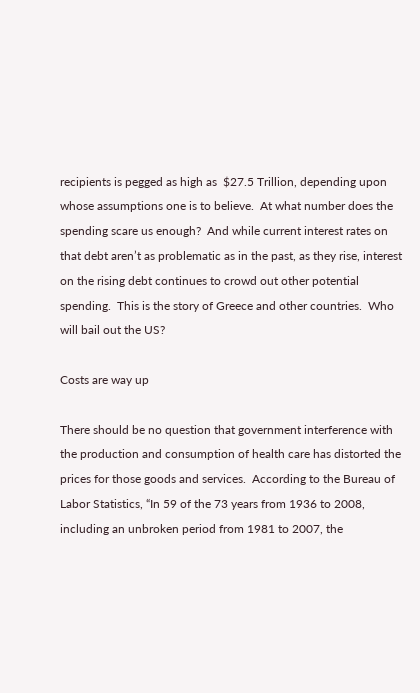recipients is pegged as high as  $27.5 Trillion, depending upon whose assumptions one is to believe.  At what number does the spending scare us enough?  And while current interest rates on that debt aren’t as problematic as in the past, as they rise, interest on the rising debt continues to crowd out other potential spending.  This is the story of Greece and other countries.  Who will bail out the US?

Costs are way up

There should be no question that government interference with the production and consumption of health care has distorted the prices for those goods and services.  According to the Bureau of Labor Statistics, “In 59 of the 73 years from 1936 to 2008, including an unbroken period from 1981 to 2007, the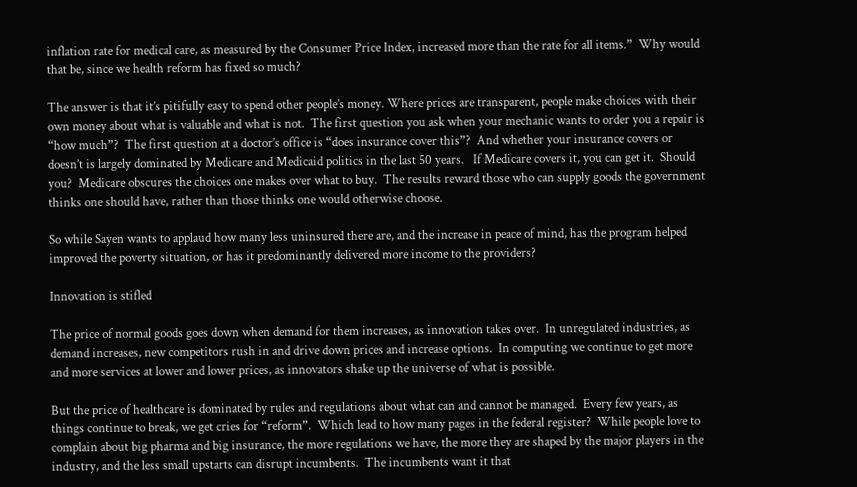inflation rate for medical care, as measured by the Consumer Price Index, increased more than the rate for all items.”  Why would that be, since we health reform has fixed so much?

The answer is that it’s pitifully easy to spend other people’s money. Where prices are transparent, people make choices with their own money about what is valuable and what is not.  The first question you ask when your mechanic wants to order you a repair is “how much”?  The first question at a doctor’s office is “does insurance cover this”?  And whether your insurance covers or doesn’t is largely dominated by Medicare and Medicaid politics in the last 50 years.   If Medicare covers it, you can get it.  Should you?  Medicare obscures the choices one makes over what to buy.  The results reward those who can supply goods the government thinks one should have, rather than those thinks one would otherwise choose.

So while Sayen wants to applaud how many less uninsured there are, and the increase in peace of mind, has the program helped improved the poverty situation, or has it predominantly delivered more income to the providers?

Innovation is stifled

The price of normal goods goes down when demand for them increases, as innovation takes over.  In unregulated industries, as demand increases, new competitors rush in and drive down prices and increase options.  In computing we continue to get more and more services at lower and lower prices, as innovators shake up the universe of what is possible.

But the price of healthcare is dominated by rules and regulations about what can and cannot be managed.  Every few years, as things continue to break, we get cries for “reform”.  Which lead to how many pages in the federal register?  While people love to complain about big pharma and big insurance, the more regulations we have, the more they are shaped by the major players in the industry, and the less small upstarts can disrupt incumbents.  The incumbents want it that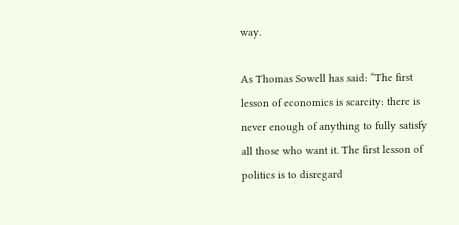way.

As Thomas Sowell has said: “The first lesson of economics is scarcity: there is never enough of anything to fully satisfy all those who want it. The first lesson of politics is to disregard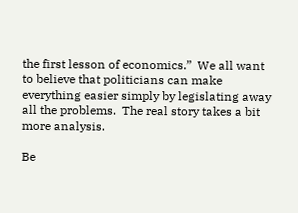the first lesson of economics.”  We all want to believe that politicians can make everything easier simply by legislating away all the problems.  The real story takes a bit more analysis.

Be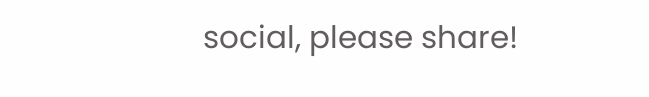social, please share!